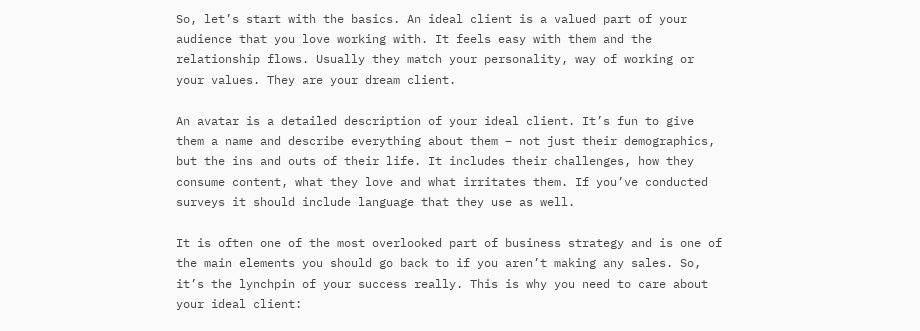So, let’s start with the basics. An ideal client is a valued part of your audience that you love working with. It feels easy with them and the relationship flows. Usually they match your personality, way of working or your values. They are your dream client.

An avatar is a detailed description of your ideal client. It’s fun to give them a name and describe everything about them – not just their demographics, but the ins and outs of their life. It includes their challenges, how they consume content, what they love and what irritates them. If you’ve conducted surveys it should include language that they use as well.

It is often one of the most overlooked part of business strategy and is one of the main elements you should go back to if you aren’t making any sales. So, it’s the lynchpin of your success really. This is why you need to care about your ideal client: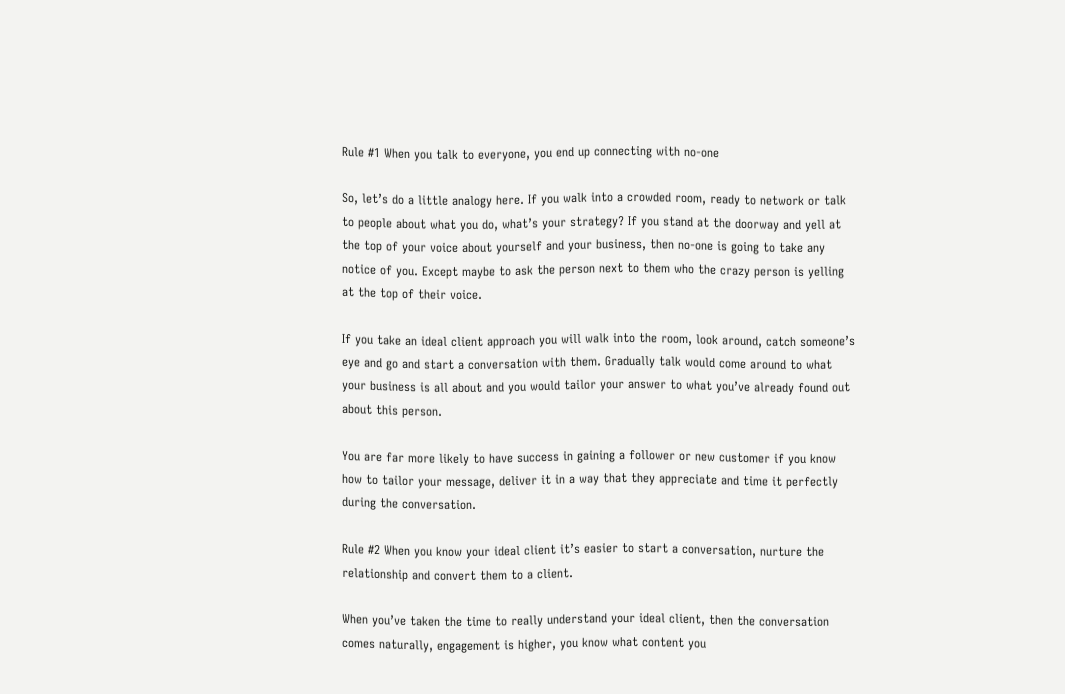Rule #1 When you talk to everyone, you end up connecting with no-one

So, let’s do a little analogy here. If you walk into a crowded room, ready to network or talk to people about what you do, what’s your strategy? If you stand at the doorway and yell at the top of your voice about yourself and your business, then no-one is going to take any notice of you. Except maybe to ask the person next to them who the crazy person is yelling at the top of their voice.

If you take an ideal client approach you will walk into the room, look around, catch someone’s eye and go and start a conversation with them. Gradually talk would come around to what your business is all about and you would tailor your answer to what you’ve already found out about this person.

You are far more likely to have success in gaining a follower or new customer if you know how to tailor your message, deliver it in a way that they appreciate and time it perfectly during the conversation.

Rule #2 When you know your ideal client it’s easier to start a conversation, nurture the relationship and convert them to a client.

When you’ve taken the time to really understand your ideal client, then the conversation comes naturally, engagement is higher, you know what content you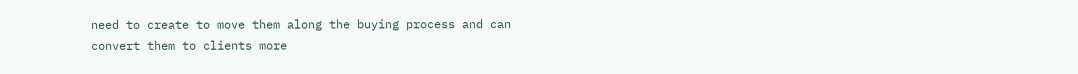need to create to move them along the buying process and can convert them to clients more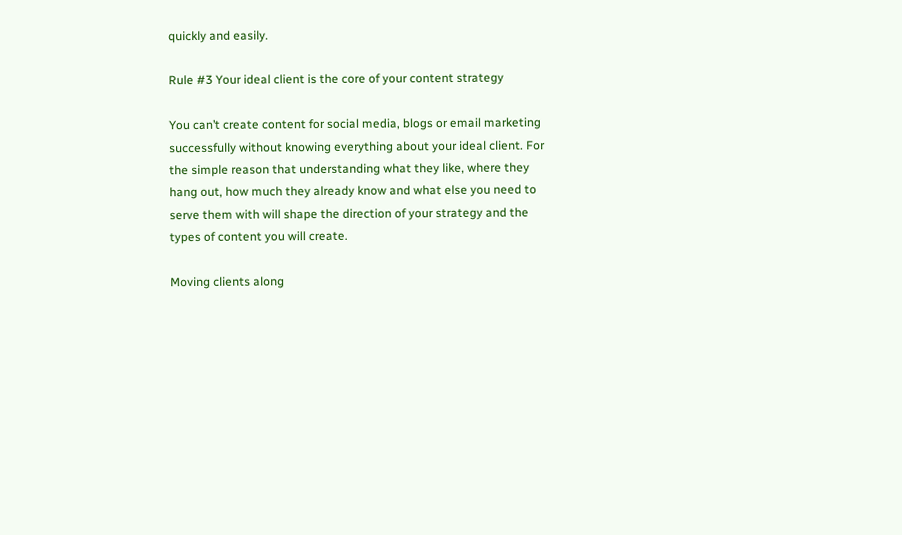quickly and easily.

Rule #3 Your ideal client is the core of your content strategy

You can’t create content for social media, blogs or email marketing successfully without knowing everything about your ideal client. For the simple reason that understanding what they like, where they hang out, how much they already know and what else you need to serve them with will shape the direction of your strategy and the types of content you will create.

Moving clients along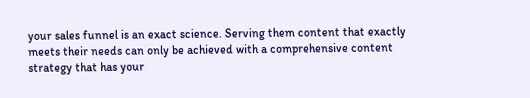your sales funnel is an exact science. Serving them content that exactly meets their needs can only be achieved with a comprehensive content strategy that has your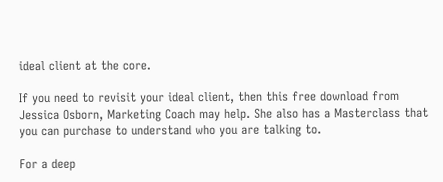ideal client at the core.

If you need to revisit your ideal client, then this free download from Jessica Osborn, Marketing Coach may help. She also has a Masterclass that you can purchase to understand who you are talking to.

For a deep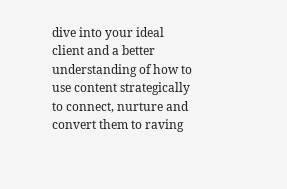dive into your ideal client and a better understanding of how to use content strategically to connect, nurture and convert them to raving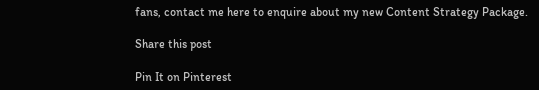fans, contact me here to enquire about my new Content Strategy Package.

Share this post

Pin It on Pinterest